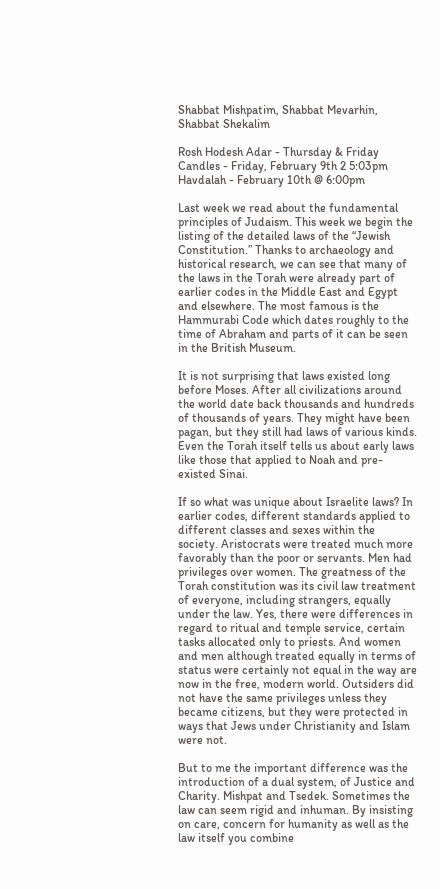Shabbat Mishpatim, Shabbat Mevarhin, Shabbat Shekalim

Rosh Hodesh Adar - Thursday & Friday
Candles - Friday, February 9th 2 5:03pm
Havdalah - February 10th @ 6:00pm

Last week we read about the fundamental principles of Judaism. This week we begin the listing of the detailed laws of the “Jewish Constitution.” Thanks to archaeology and historical research, we can see that many of the laws in the Torah were already part of earlier codes in the Middle East and Egypt and elsewhere. The most famous is the Hammurabi Code which dates roughly to the time of Abraham and parts of it can be seen in the British Museum.

It is not surprising that laws existed long before Moses. After all civilizations around the world date back thousands and hundreds of thousands of years. They might have been pagan, but they still had laws of various kinds. Even the Torah itself tells us about early laws like those that applied to Noah and pre-existed Sinai.

If so what was unique about Israelite laws? In earlier codes, different standards applied to different classes and sexes within the society. Aristocrats were treated much more favorably than the poor or servants. Men had privileges over women. The greatness of the Torah constitution was its civil law treatment of everyone, including strangers, equally under the law. Yes, there were differences in regard to ritual and temple service, certain tasks allocated only to priests. And women and men although treated equally in terms of status were certainly not equal in the way are now in the free, modern world. Outsiders did not have the same privileges unless they became citizens, but they were protected in ways that Jews under Christianity and Islam were not.

But to me the important difference was the introduction of a dual system, of Justice and Charity. Mishpat and Tsedek. Sometimes the law can seem rigid and inhuman. By insisting on care, concern for humanity as well as the law itself you combine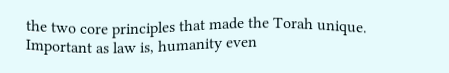the two core principles that made the Torah unique. Important as law is, humanity even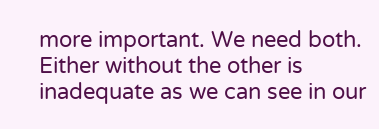more important. We need both. Either without the other is inadequate as we can see in our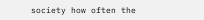society how often the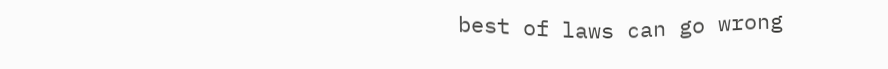best of laws can go wrong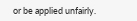or be applied unfairly.